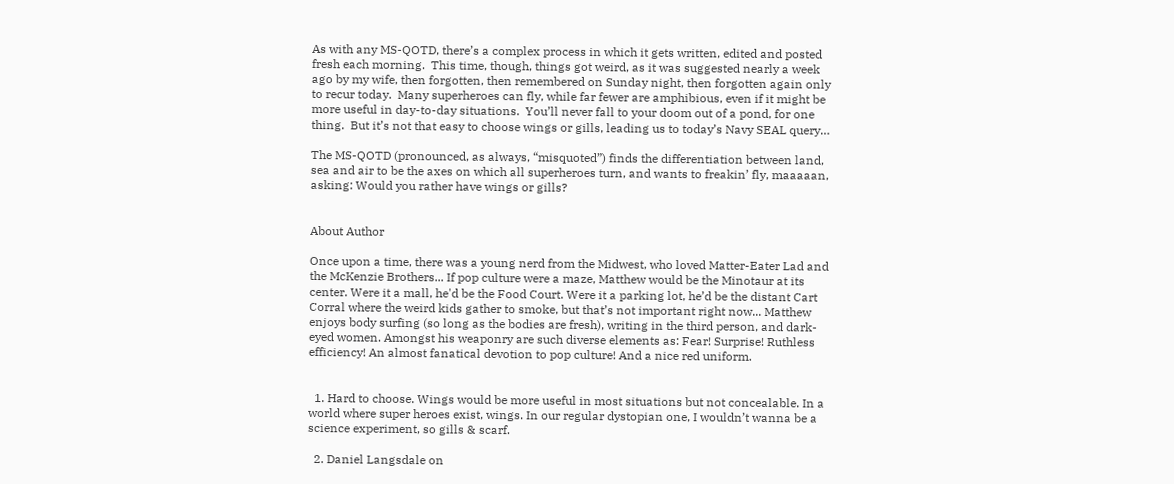As with any MS-QOTD, there’s a complex process in which it gets written, edited and posted fresh each morning.  This time, though, things got weird, as it was suggested nearly a week ago by my wife, then forgotten, then remembered on Sunday night, then forgotten again only to recur today.  Many superheroes can fly, while far fewer are amphibious, even if it might be more useful in day-to-day situations.  You’ll never fall to your doom out of a pond, for one thing.  But it’s not that easy to choose wings or gills, leading us to today’s Navy SEAL query…

The MS-QOTD (pronounced, as always, “misquoted”) finds the differentiation between land, sea and air to be the axes on which all superheroes turn, and wants to freakin’ fly, maaaaan, asking: Would you rather have wings or gills?


About Author

Once upon a time, there was a young nerd from the Midwest, who loved Matter-Eater Lad and the McKenzie Brothers... If pop culture were a maze, Matthew would be the Minotaur at its center. Were it a mall, he'd be the Food Court. Were it a parking lot, he’d be the distant Cart Corral where the weird kids gather to smoke, but that’s not important right now... Matthew enjoys body surfing (so long as the bodies are fresh), writing in the third person, and dark-eyed women. Amongst his weaponry are such diverse elements as: Fear! Surprise! Ruthless efficiency! An almost fanatical devotion to pop culture! And a nice red uniform.


  1. Hard to choose. Wings would be more useful in most situations but not concealable. In a world where super heroes exist, wings. In our regular dystopian one, I wouldn’t wanna be a science experiment, so gills & scarf.

  2. Daniel Langsdale on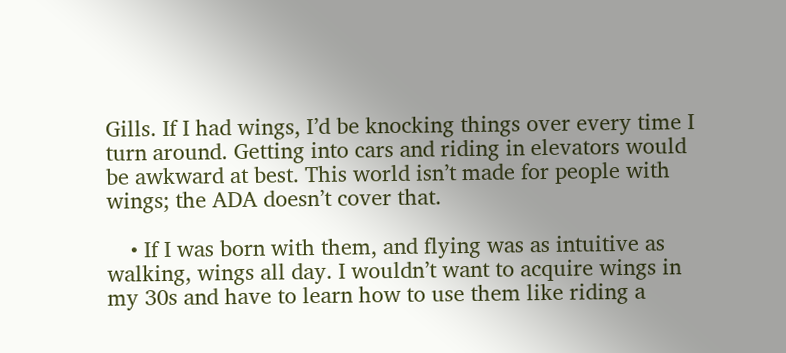Gills. If I had wings, I’d be knocking things over every time I turn around. Getting into cars and riding in elevators would be awkward at best. This world isn’t made for people with wings; the ADA doesn’t cover that.

    • If I was born with them, and flying was as intuitive as walking, wings all day. I wouldn’t want to acquire wings in my 30s and have to learn how to use them like riding a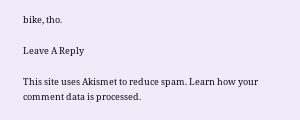bike, tho.

Leave A Reply

This site uses Akismet to reduce spam. Learn how your comment data is processed.